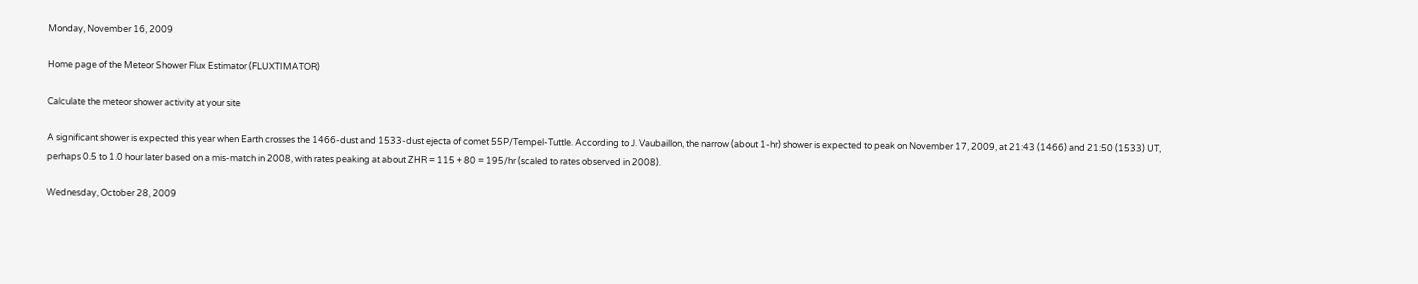Monday, November 16, 2009

Home page of the Meteor Shower Flux Estimator (FLUXTIMATOR)

Calculate the meteor shower activity at your site

A significant shower is expected this year when Earth crosses the 1466-dust and 1533-dust ejecta of comet 55P/Tempel-Tuttle. According to J. Vaubaillon, the narrow (about 1-hr) shower is expected to peak on November 17, 2009, at 21:43 (1466) and 21:50 (1533) UT, perhaps 0.5 to 1.0 hour later based on a mis-match in 2008, with rates peaking at about ZHR = 115 + 80 = 195/hr (scaled to rates observed in 2008).

Wednesday, October 28, 2009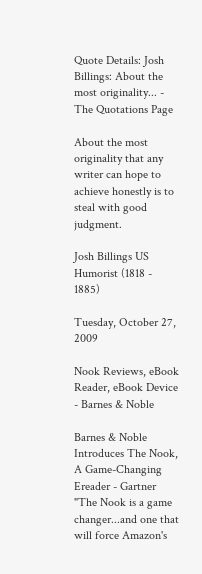Quote Details: Josh Billings: About the most originality... - The Quotations Page

About the most originality that any writer can hope to achieve honestly is to steal with good judgment.

Josh Billings US Humorist (1818 - 1885)

Tuesday, October 27, 2009

Nook Reviews, eBook Reader, eBook Device - Barnes & Noble

Barnes & Noble Introduces The Nook, A Game-Changing Ereader - Gartner
"The Nook is a game changer...and one that will force Amazon's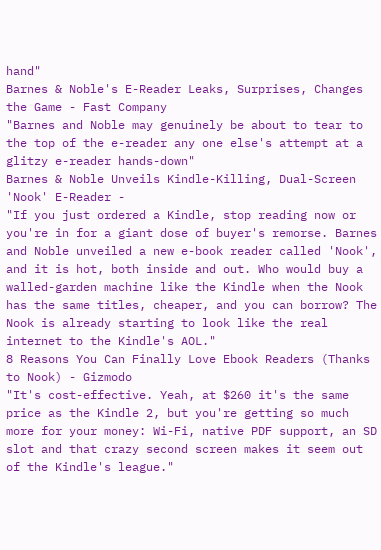hand"
Barnes & Noble's E-Reader Leaks, Surprises, Changes the Game - Fast Company
"Barnes and Noble may genuinely be about to tear to the top of the e-reader any one else's attempt at a glitzy e-reader hands-down"
Barnes & Noble Unveils Kindle-Killing, Dual-Screen 'Nook' E-Reader -
"If you just ordered a Kindle, stop reading now or you're in for a giant dose of buyer's remorse. Barnes and Noble unveiled a new e-book reader called 'Nook', and it is hot, both inside and out. Who would buy a walled-garden machine like the Kindle when the Nook has the same titles, cheaper, and you can borrow? The Nook is already starting to look like the real internet to the Kindle's AOL."
8 Reasons You Can Finally Love Ebook Readers (Thanks to Nook) - Gizmodo
"It's cost-effective. Yeah, at $260 it's the same price as the Kindle 2, but you're getting so much more for your money: Wi-Fi, native PDF support, an SD slot and that crazy second screen makes it seem out of the Kindle's league."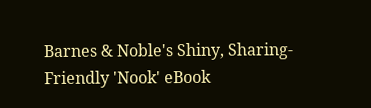Barnes & Noble's Shiny, Sharing-Friendly 'Nook' eBook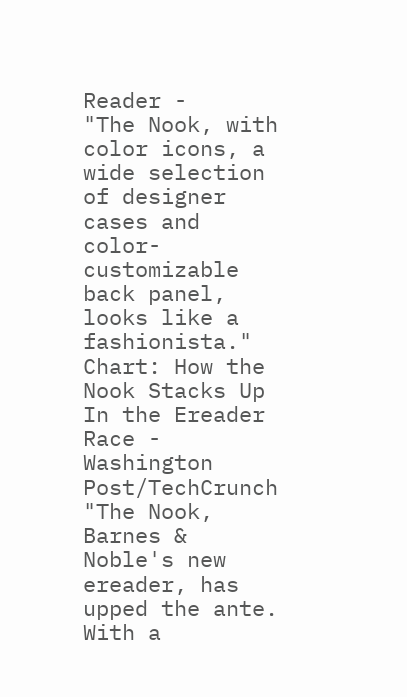Reader -
"The Nook, with color icons, a wide selection of designer cases and color-customizable back panel, looks like a fashionista."
Chart: How the Nook Stacks Up In the Ereader Race - Washington Post/TechCrunch
"The Nook, Barnes & Noble's new ereader, has upped the ante. With a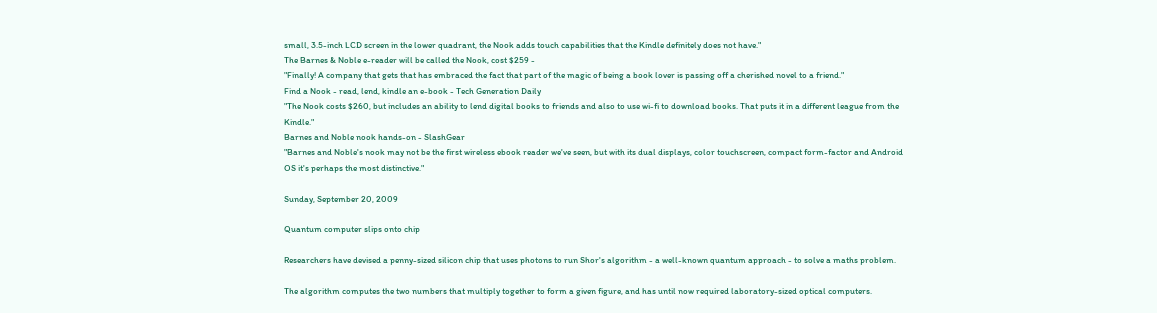small, 3.5-inch LCD screen in the lower quadrant, the Nook adds touch capabilities that the Kindle definitely does not have."
The Barnes & Noble e-reader will be called the Nook, cost $259 -
"Finally! A company that gets that has embraced the fact that part of the magic of being a book lover is passing off a cherished novel to a friend."
Find a Nook - read, lend, kindle an e-book - Tech Generation Daily
"The Nook costs $260, but includes an ability to lend digital books to friends and also to use wi-fi to download books. That puts it in a different league from the Kindle."
Barnes and Noble nook hands-on - SlashGear
"Barnes and Noble's nook may not be the first wireless ebook reader we've seen, but with its dual displays, color touchscreen, compact form-factor and Android OS it's perhaps the most distinctive."

Sunday, September 20, 2009

Quantum computer slips onto chip

Researchers have devised a penny-sized silicon chip that uses photons to run Shor's algorithm - a well-known quantum approach - to solve a maths problem.

The algorithm computes the two numbers that multiply together to form a given figure, and has until now required laboratory-sized optical computers.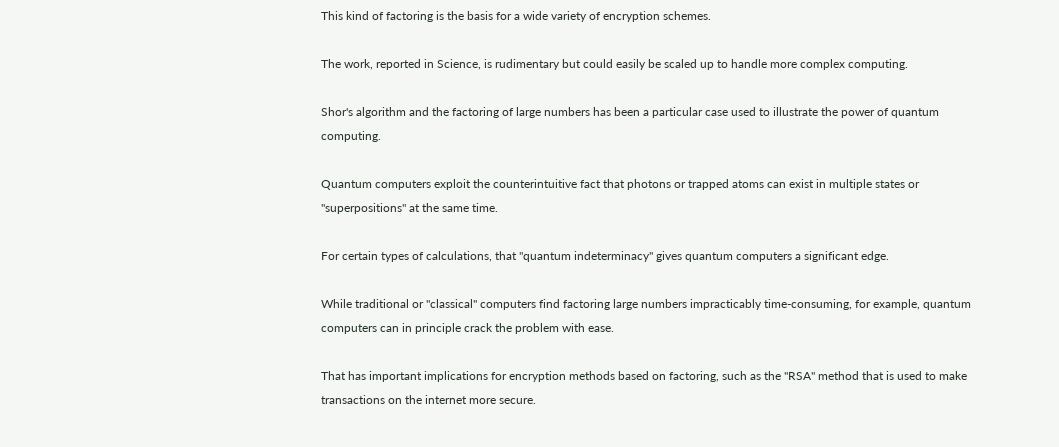This kind of factoring is the basis for a wide variety of encryption schemes.

The work, reported in Science, is rudimentary but could easily be scaled up to handle more complex computing.

Shor's algorithm and the factoring of large numbers has been a particular case used to illustrate the power of quantum computing.

Quantum computers exploit the counterintuitive fact that photons or trapped atoms can exist in multiple states or "superpositions" at the same time.

For certain types of calculations, that "quantum indeterminacy" gives quantum computers a significant edge.

While traditional or "classical" computers find factoring large numbers impracticably time-consuming, for example, quantum computers can in principle crack the problem with ease.

That has important implications for encryption methods based on factoring, such as the "RSA" method that is used to make transactions on the internet more secure.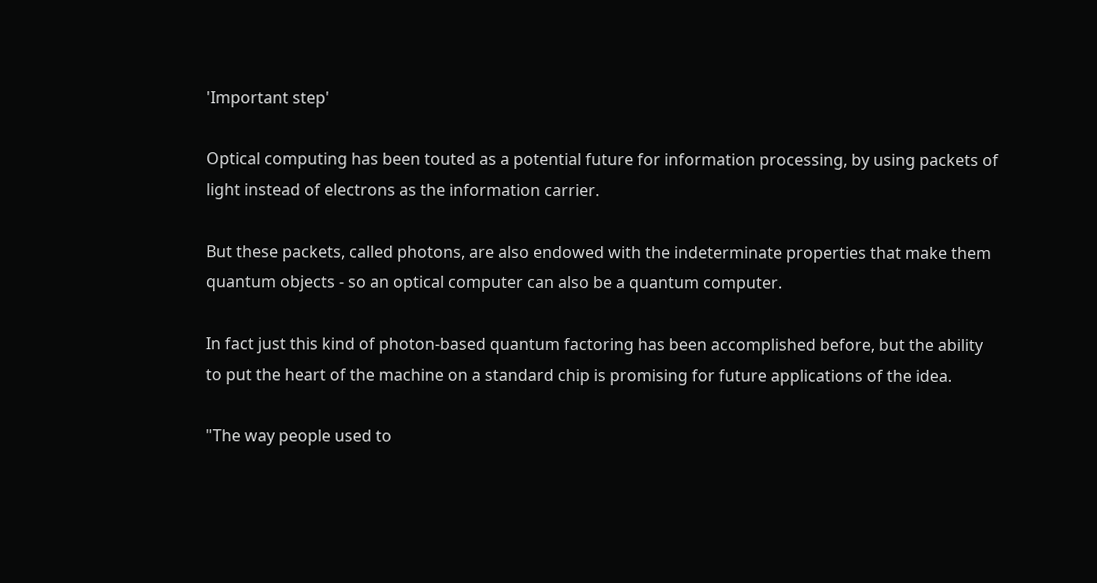'Important step'

Optical computing has been touted as a potential future for information processing, by using packets of light instead of electrons as the information carrier.

But these packets, called photons, are also endowed with the indeterminate properties that make them quantum objects - so an optical computer can also be a quantum computer.

In fact just this kind of photon-based quantum factoring has been accomplished before, but the ability to put the heart of the machine on a standard chip is promising for future applications of the idea.

"The way people used to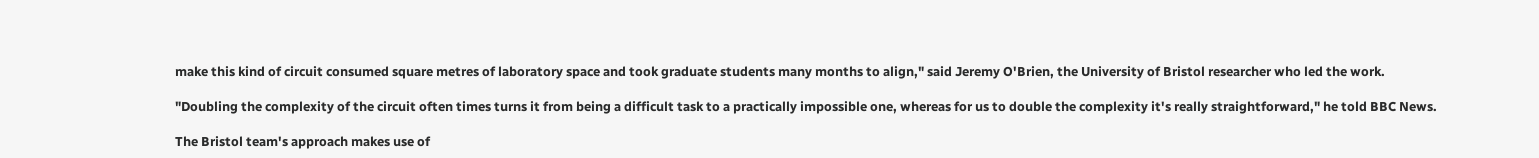make this kind of circuit consumed square metres of laboratory space and took graduate students many months to align," said Jeremy O'Brien, the University of Bristol researcher who led the work.

"Doubling the complexity of the circuit often times turns it from being a difficult task to a practically impossible one, whereas for us to double the complexity it's really straightforward," he told BBC News.

The Bristol team's approach makes use of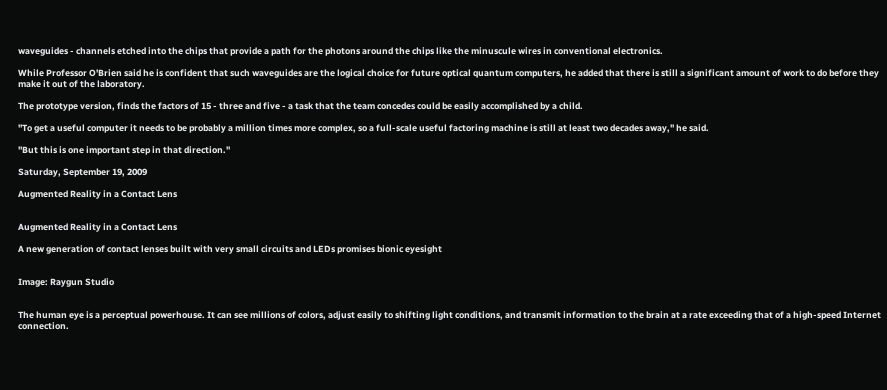waveguides - channels etched into the chips that provide a path for the photons around the chips like the minuscule wires in conventional electronics.

While Professor O'Brien said he is confident that such waveguides are the logical choice for future optical quantum computers, he added that there is still a significant amount of work to do before they make it out of the laboratory.

The prototype version, finds the factors of 15 - three and five - a task that the team concedes could be easily accomplished by a child.

"To get a useful computer it needs to be probably a million times more complex, so a full-scale useful factoring machine is still at least two decades away," he said.

"But this is one important step in that direction."

Saturday, September 19, 2009

Augmented Reality in a Contact Lens


Augmented Reality in a Contact Lens

A new generation of contact lenses built with very small circuits and LEDs promises bionic eyesight


Image: Raygun Studio


The human eye is a perceptual powerhouse. It can see millions of colors, adjust easily to shifting light conditions, and transmit information to the brain at a rate exceeding that of a high-speed Internet connection.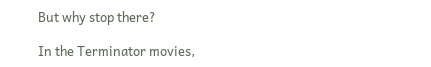But why stop there?

In the Terminator movies,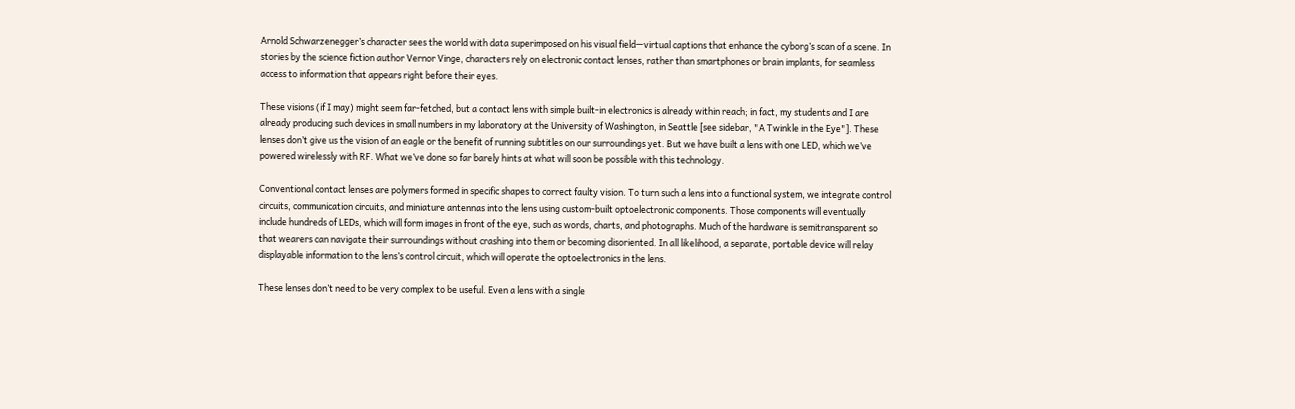Arnold Schwarzenegger’s character sees the world with data superimposed on his visual field—virtual captions that enhance the cyborg’s scan of a scene. In stories by the science fiction author Vernor Vinge, characters rely on electronic contact lenses, rather than smartphones or brain implants, for seamless access to information that appears right before their eyes.

These visions (if I may) might seem far-fetched, but a contact lens with simple built-in electronics is already within reach; in fact, my students and I are already producing such devices in small numbers in my laboratory at the University of Washington, in Seattle [see sidebar, "A Twinkle in the Eye"]. These lenses don’t give us the vision of an eagle or the benefit of running subtitles on our surroundings yet. But we have built a lens with one LED, which we’ve powered wirelessly with RF. What we’ve done so far barely hints at what will soon be possible with this technology.

Conventional contact lenses are polymers formed in specific shapes to correct faulty vision. To turn such a lens into a functional system, we integrate control circuits, communication circuits, and miniature antennas into the lens using custom-built optoelectronic components. Those components will eventually include hundreds of LEDs, which will form images in front of the eye, such as words, charts, and photographs. Much of the hardware is semitransparent so that wearers can navigate their surroundings without crashing into them or becoming disoriented. In all likelihood, a separate, portable device will relay displayable information to the lens’s control circuit, which will operate the optoelectronics in the lens.

These lenses don’t need to be very complex to be useful. Even a lens with a single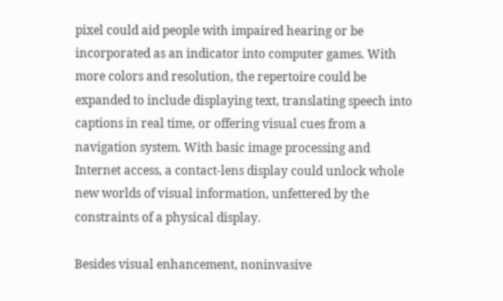pixel could aid people with impaired hearing or be incorporated as an indicator into computer games. With more colors and resolution, the repertoire could be expanded to include displaying text, translating speech into captions in real time, or offering visual cues from a navigation system. With basic image processing and Internet access, a contact-lens display could unlock whole new worlds of visual information, unfettered by the constraints of a physical display.

Besides visual enhancement, noninvasive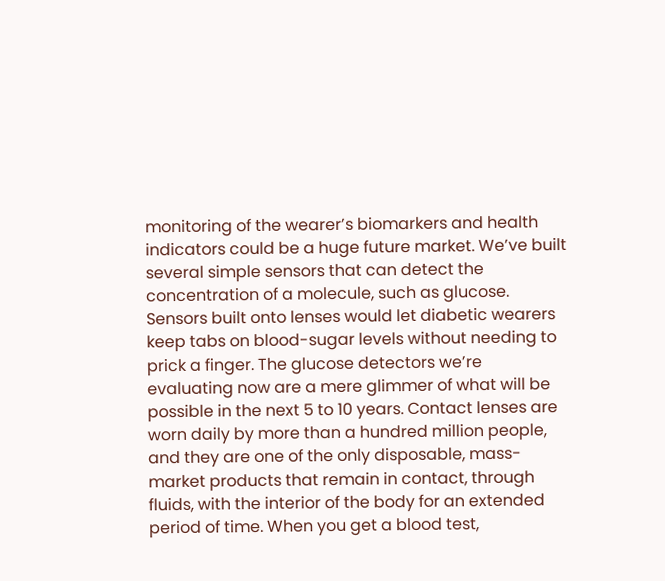monitoring of the wearer’s biomarkers and health indicators could be a huge future market. We’ve built several simple sensors that can detect the concentration of a molecule, such as glucose. Sensors built onto lenses would let diabetic wearers keep tabs on blood-sugar levels without needing to prick a finger. The glucose detectors we’re evaluating now are a mere glimmer of what will be possible in the next 5 to 10 years. Contact lenses are worn daily by more than a hundred million people, and they are one of the only disposable, mass-market products that remain in contact, through fluids, with the interior of the body for an extended period of time. When you get a blood test,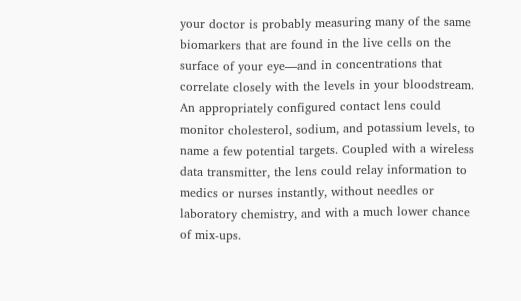your doctor is probably measuring many of the same biomarkers that are found in the live cells on the surface of your eye—and in concentrations that correlate closely with the levels in your bloodstream. An appropriately configured contact lens could monitor cholesterol, sodium, and potassium levels, to name a few potential targets. Coupled with a wireless data transmitter, the lens could relay information to medics or nurses instantly, without needles or laboratory chemistry, and with a much lower chance of mix-ups.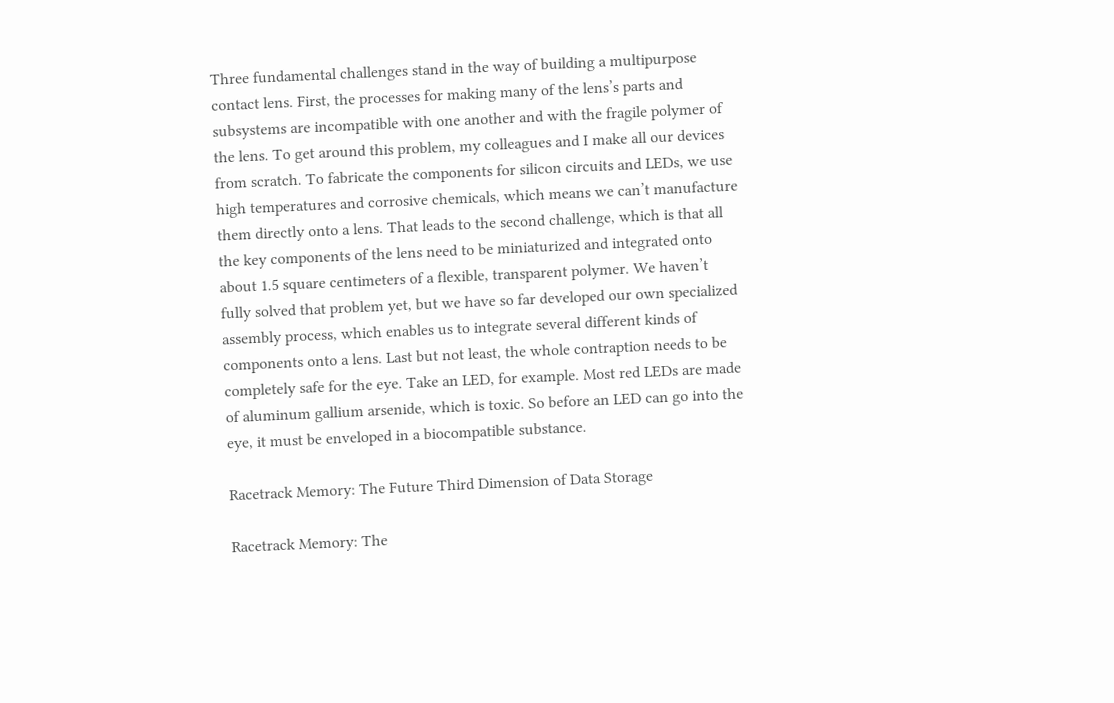Three fundamental challenges stand in the way of building a multipurpose contact lens. First, the processes for making many of the lens’s parts and subsystems are incompatible with one another and with the fragile polymer of the lens. To get around this problem, my colleagues and I make all our devices from scratch. To fabricate the components for silicon circuits and LEDs, we use high temperatures and corrosive chemicals, which means we can’t manufacture them directly onto a lens. That leads to the second challenge, which is that all the key components of the lens need to be miniaturized and integrated onto about 1.5 square centimeters of a flexible, transparent polymer. We haven’t fully solved that problem yet, but we have so far developed our own specialized assembly process, which enables us to integrate several different kinds of components onto a lens. Last but not least, the whole contraption needs to be completely safe for the eye. Take an LED, for example. Most red LEDs are made of aluminum gallium arsenide, which is toxic. So before an LED can go into the eye, it must be enveloped in a biocompatible substance.

Racetrack Memory: The Future Third Dimension of Data Storage

Racetrack Memory: The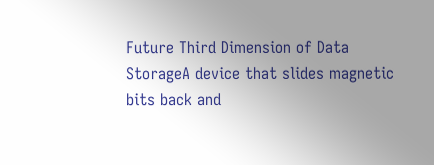Future Third Dimension of Data StorageA device that slides magnetic bits back and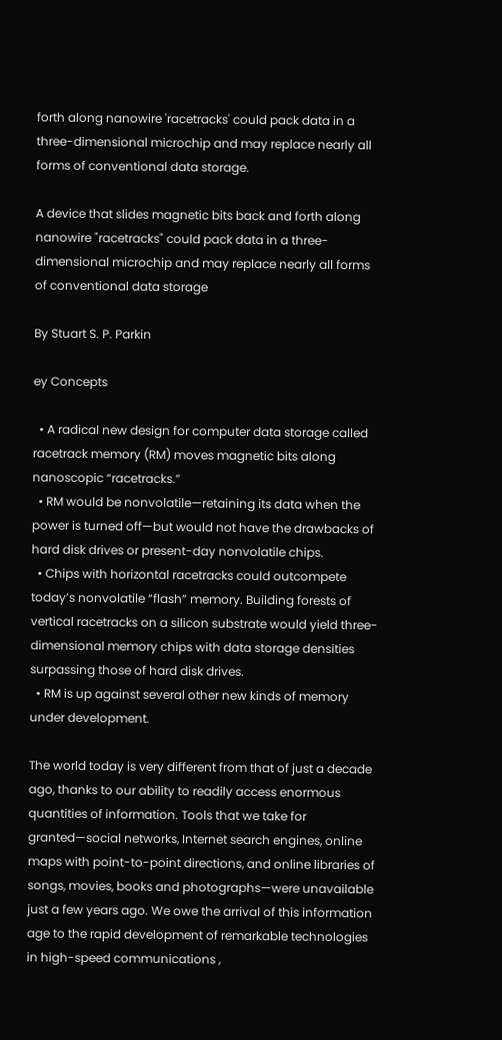forth along nanowire 'racetracks' could pack data in a three-dimensional microchip and may replace nearly all forms of conventional data storage.

A device that slides magnetic bits back and forth along nanowire "racetracks" could pack data in a three-dimensional microchip and may replace nearly all forms of conventional data storage

By Stuart S. P. Parkin

ey Concepts

  • A radical new design for computer data storage called racetrack memory (RM) moves magnetic bits along nanoscopic “racetracks.”
  • RM would be nonvolatile—retaining its data when the power is turned off—but would not have the drawbacks of hard disk drives or present-day nonvolatile chips.
  • Chips with horizontal racetracks could outcompete today’s nonvolatile “flash” memory. Building forests of vertical racetracks on a silicon substrate would yield three-dimensional memory chips with data storage densities surpassing those of hard disk drives.
  • RM is up against several other new kinds of memory under development.

The world today is very different from that of just a decade ago, thanks to our ability to readily access enormous quantities of information. Tools that we take for granted—social networks, Internet search engines, online maps with point-to-point directions, and online libraries of songs, movies, books and photographs—were unavailable just a few years ago. We owe the arrival of this information age to the rapid development of remarkable technologies in high-speed communications ,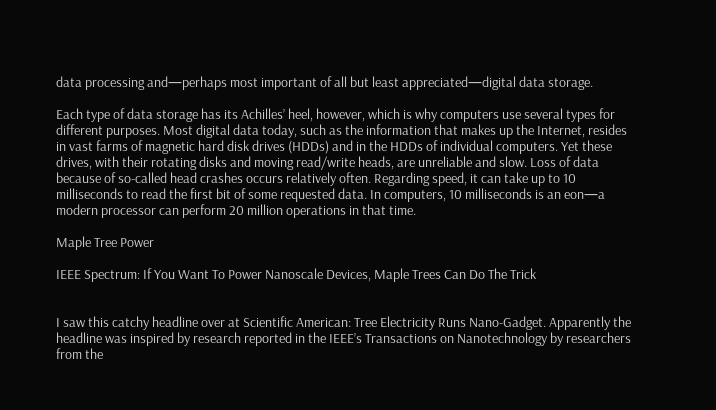data processing and—perhaps most important of all but least appreciated—digital data storage.

Each type of data storage has its Achilles’ heel, however, which is why computers use several types for different purposes. Most digital data today, such as the information that makes up the Internet, resides in vast farms of magnetic hard disk drives (HDDs) and in the HDDs of individual computers. Yet these drives, with their rotating disks and moving read/write heads, are unreliable and slow. Loss of data because of so-called head crashes occurs relatively often. Regarding speed, it can take up to 10 milliseconds to read the first bit of some requested data. In computers, 10 milliseconds is an eon—a modern processor can perform 20 million operations in that time.

Maple Tree Power

IEEE Spectrum: If You Want To Power Nanoscale Devices, Maple Trees Can Do The Trick


I saw this catchy headline over at Scientific American: Tree Electricity Runs Nano-Gadget. Apparently the headline was inspired by research reported in the IEEE’s Transactions on Nanotechnology by researchers from the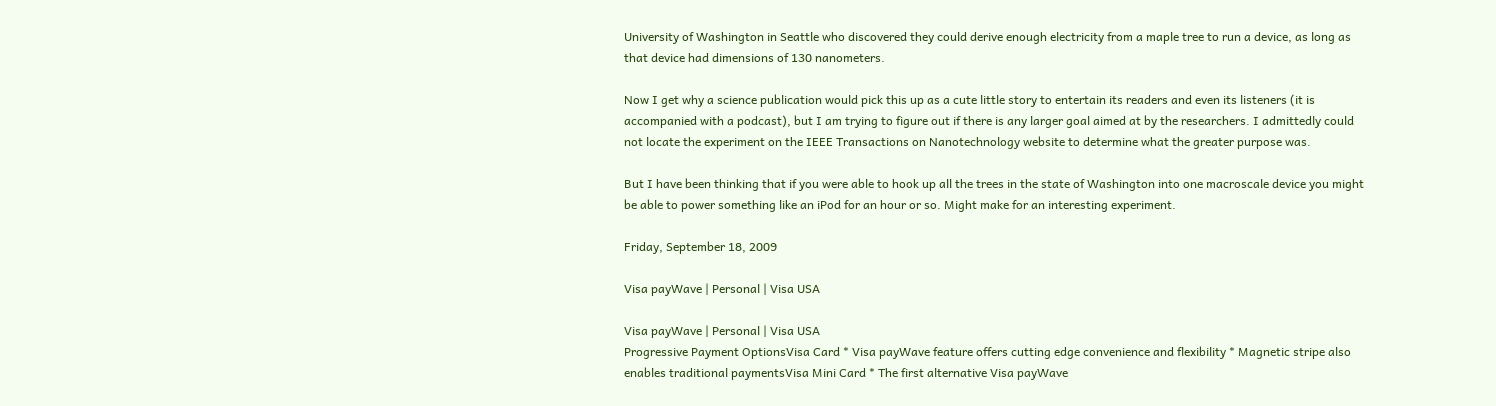University of Washington in Seattle who discovered they could derive enough electricity from a maple tree to run a device, as long as that device had dimensions of 130 nanometers.

Now I get why a science publication would pick this up as a cute little story to entertain its readers and even its listeners (it is accompanied with a podcast), but I am trying to figure out if there is any larger goal aimed at by the researchers. I admittedly could not locate the experiment on the IEEE Transactions on Nanotechnology website to determine what the greater purpose was.

But I have been thinking that if you were able to hook up all the trees in the state of Washington into one macroscale device you might be able to power something like an iPod for an hour or so. Might make for an interesting experiment.

Friday, September 18, 2009

Visa payWave | Personal | Visa USA

Visa payWave | Personal | Visa USA
Progressive Payment OptionsVisa Card * Visa payWave feature offers cutting edge convenience and flexibility * Magnetic stripe also enables traditional paymentsVisa Mini Card * The first alternative Visa payWave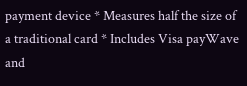payment device * Measures half the size of a traditional card * Includes Visa payWave and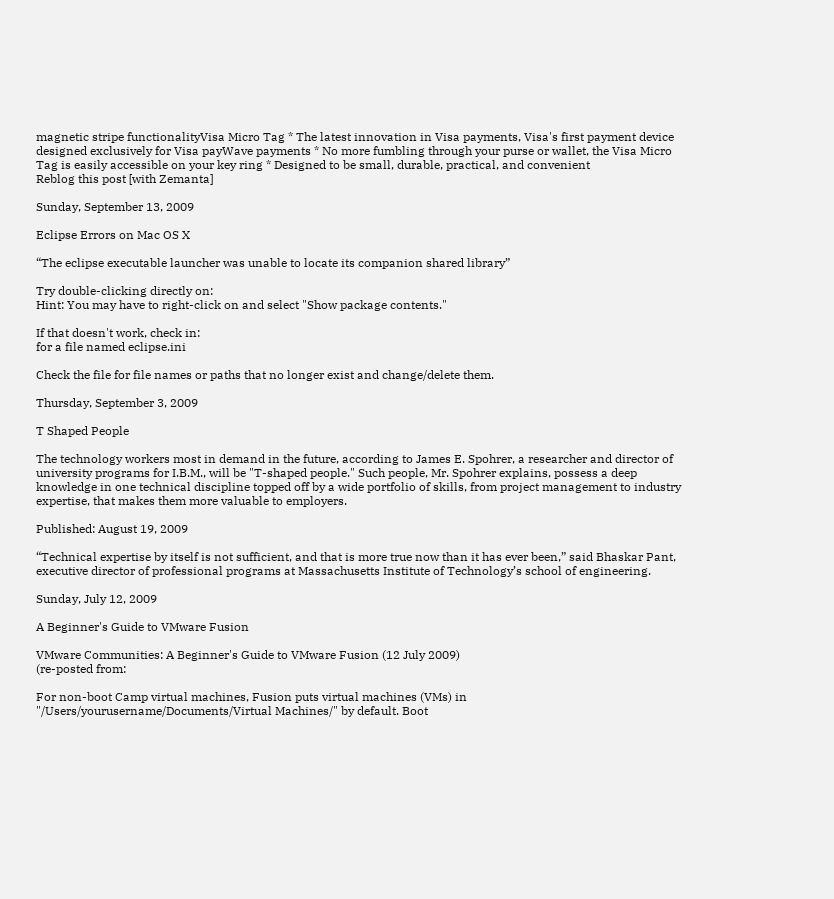magnetic stripe functionalityVisa Micro Tag * The latest innovation in Visa payments, Visa's first payment device designed exclusively for Visa payWave payments * No more fumbling through your purse or wallet, the Visa Micro Tag is easily accessible on your key ring * Designed to be small, durable, practical, and convenient
Reblog this post [with Zemanta]

Sunday, September 13, 2009

Eclipse Errors on Mac OS X

“The eclipse executable launcher was unable to locate its companion shared library”

Try double-clicking directly on:
Hint: You may have to right-click on and select "Show package contents."

If that doesn't work, check in:
for a file named eclipse.ini

Check the file for file names or paths that no longer exist and change/delete them.

Thursday, September 3, 2009

T Shaped People

The technology workers most in demand in the future, according to James E. Spohrer, a researcher and director of university programs for I.B.M., will be "T-shaped people." Such people, Mr. Spohrer explains, possess a deep knowledge in one technical discipline topped off by a wide portfolio of skills, from project management to industry expertise, that makes them more valuable to employers.

Published: August 19, 2009

“Technical expertise by itself is not sufficient, and that is more true now than it has ever been,” said Bhaskar Pant, executive director of professional programs at Massachusetts Institute of Technology’s school of engineering.

Sunday, July 12, 2009

A Beginner's Guide to VMware Fusion

VMware Communities: A Beginner's Guide to VMware Fusion (12 July 2009)
(re-posted from:

For non-boot Camp virtual machines, Fusion puts virtual machines (VMs) in "/Users/yourusername/Documents/Virtual Machines/" by default. Boot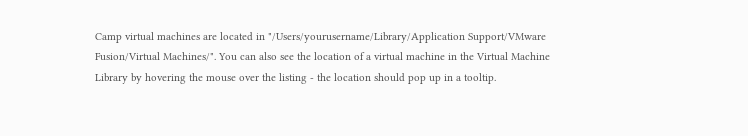Camp virtual machines are located in "/Users/yourusername/Library/Application Support/VMware Fusion/Virtual Machines/". You can also see the location of a virtual machine in the Virtual Machine Library by hovering the mouse over the listing - the location should pop up in a tooltip.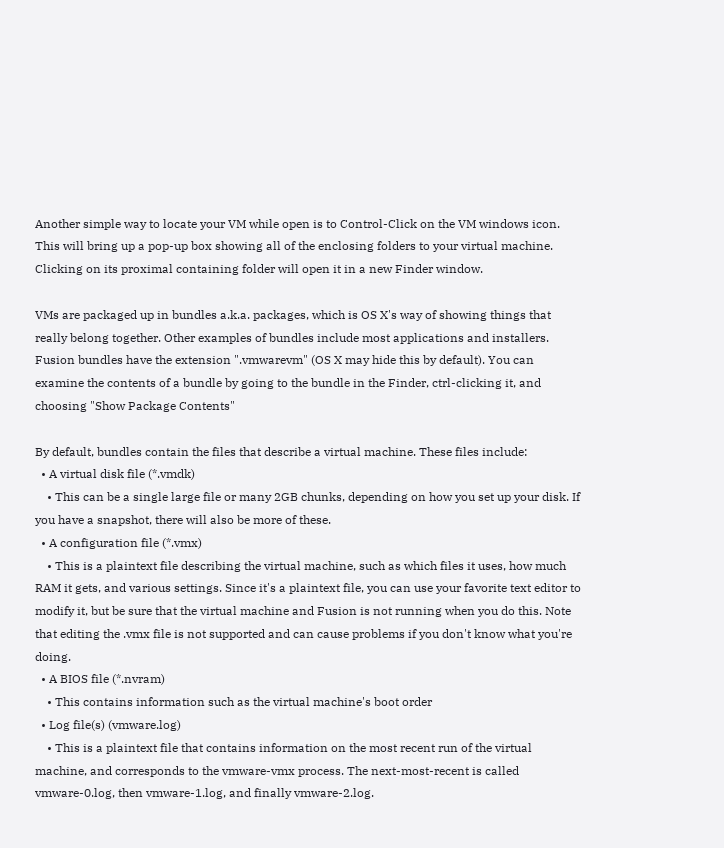Another simple way to locate your VM while open is to Control-Click on the VM windows icon. This will bring up a pop-up box showing all of the enclosing folders to your virtual machine. Clicking on its proximal containing folder will open it in a new Finder window.

VMs are packaged up in bundles a.k.a. packages, which is OS X's way of showing things that really belong together. Other examples of bundles include most applications and installers. Fusion bundles have the extension ".vmwarevm" (OS X may hide this by default). You can examine the contents of a bundle by going to the bundle in the Finder, ctrl-clicking it, and choosing "Show Package Contents"

By default, bundles contain the files that describe a virtual machine. These files include:
  • A virtual disk file (*.vmdk)
    • This can be a single large file or many 2GB chunks, depending on how you set up your disk. If you have a snapshot, there will also be more of these.
  • A configuration file (*.vmx)
    • This is a plaintext file describing the virtual machine, such as which files it uses, how much RAM it gets, and various settings. Since it's a plaintext file, you can use your favorite text editor to modify it, but be sure that the virtual machine and Fusion is not running when you do this. Note that editing the .vmx file is not supported and can cause problems if you don't know what you're doing.
  • A BIOS file (*.nvram)
    • This contains information such as the virtual machine's boot order
  • Log file(s) (vmware.log)
    • This is a plaintext file that contains information on the most recent run of the virtual machine, and corresponds to the vmware-vmx process. The next-most-recent is called vmware-0.log, then vmware-1.log, and finally vmware-2.log.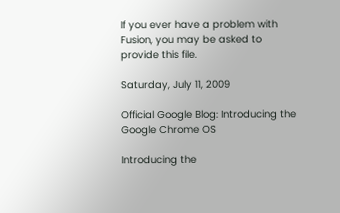If you ever have a problem with Fusion, you may be asked to provide this file.

Saturday, July 11, 2009

Official Google Blog: Introducing the Google Chrome OS

Introducing the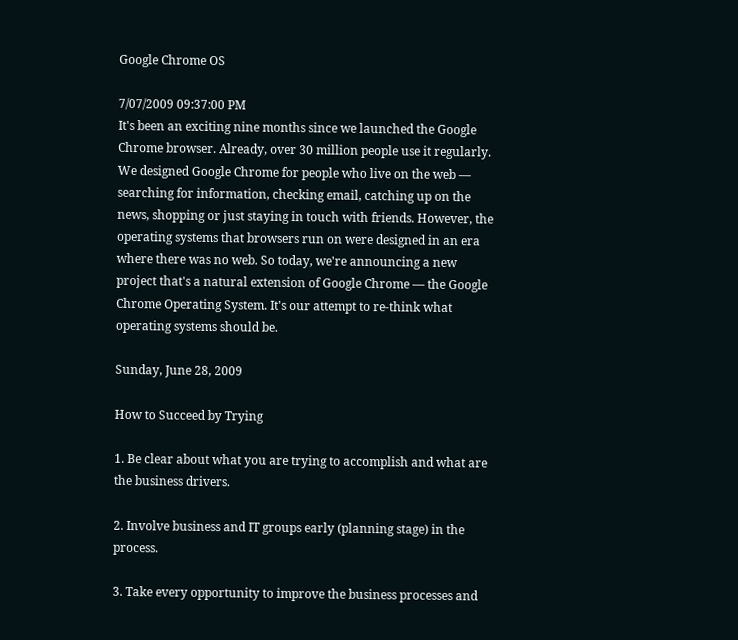Google Chrome OS

7/07/2009 09:37:00 PM
It's been an exciting nine months since we launched the Google Chrome browser. Already, over 30 million people use it regularly. We designed Google Chrome for people who live on the web — searching for information, checking email, catching up on the news, shopping or just staying in touch with friends. However, the operating systems that browsers run on were designed in an era where there was no web. So today, we're announcing a new project that's a natural extension of Google Chrome — the Google Chrome Operating System. It's our attempt to re-think what operating systems should be.

Sunday, June 28, 2009

How to Succeed by Trying

1. Be clear about what you are trying to accomplish and what are the business drivers.

2. Involve business and IT groups early (planning stage) in the process.

3. Take every opportunity to improve the business processes and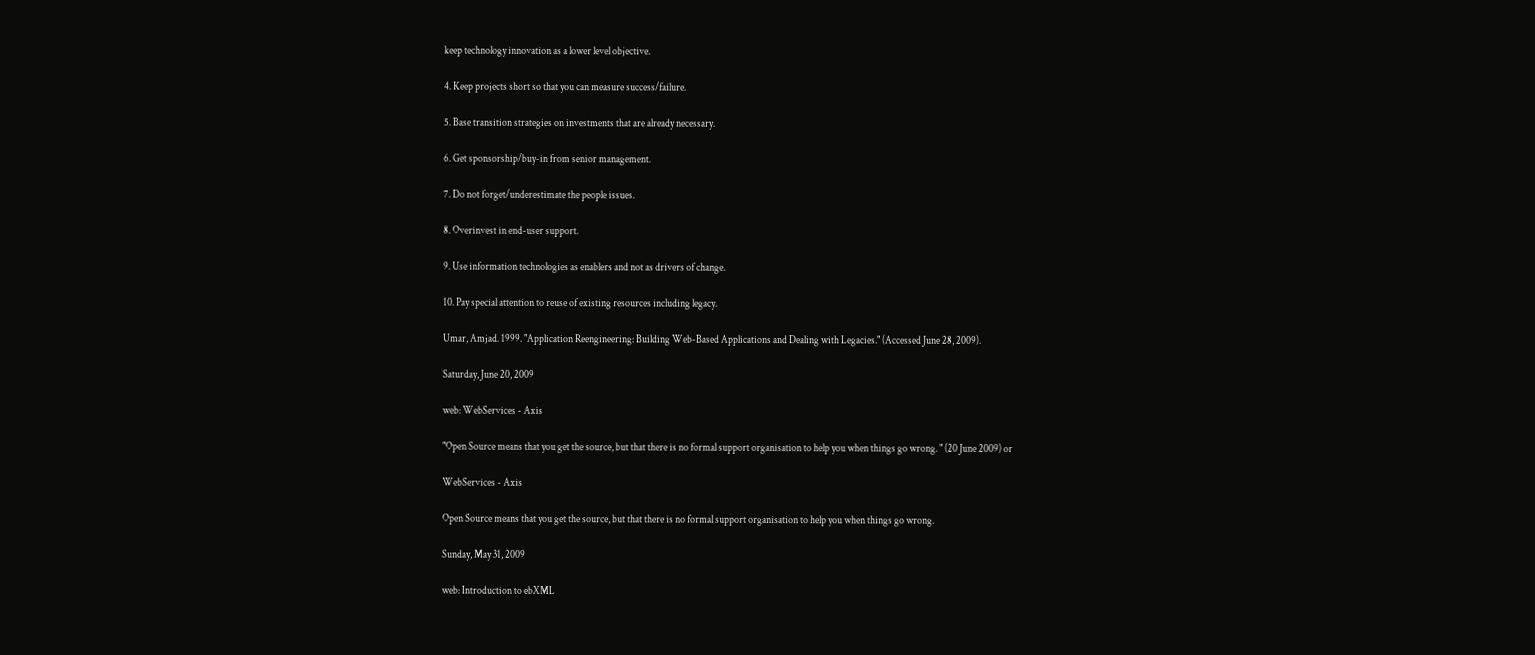keep technology innovation as a lower level objective.

4. Keep projects short so that you can measure success/failure.

5. Base transition strategies on investments that are already necessary.

6. Get sponsorship/buy-in from senior management.

7. Do not forget/underestimate the people issues.

8. Overinvest in end-user support.

9. Use information technologies as enablers and not as drivers of change.

10. Pay special attention to reuse of existing resources including legacy.

Umar, Amjad. 1999. "Application Reengineering: Building Web-Based Applications and Dealing with Legacies." (Accessed June 28, 2009).

Saturday, June 20, 2009

web: WebServices - Axis

"Open Source means that you get the source, but that there is no formal support organisation to help you when things go wrong. " (20 June 2009) or

WebServices - Axis

Open Source means that you get the source, but that there is no formal support organisation to help you when things go wrong.

Sunday, May 31, 2009

web: Introduction to ebXML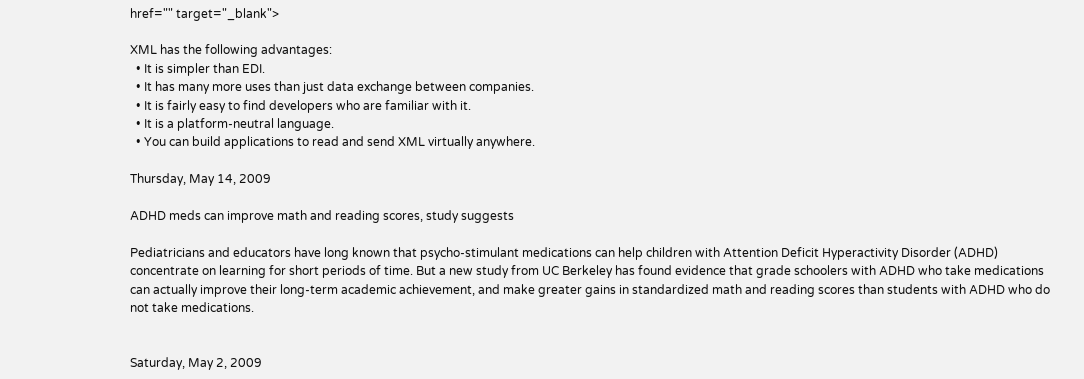href="" target="_blank">

XML has the following advantages:
  • It is simpler than EDI.
  • It has many more uses than just data exchange between companies.
  • It is fairly easy to find developers who are familiar with it.
  • It is a platform-neutral language.
  • You can build applications to read and send XML virtually anywhere.

Thursday, May 14, 2009

ADHD meds can improve math and reading scores, study suggests

Pediatricians and educators have long known that psycho-stimulant medications can help children with Attention Deficit Hyperactivity Disorder (ADHD) concentrate on learning for short periods of time. But a new study from UC Berkeley has found evidence that grade schoolers with ADHD who take medications can actually improve their long-term academic achievement, and make greater gains in standardized math and reading scores than students with ADHD who do not take medications.


Saturday, May 2, 2009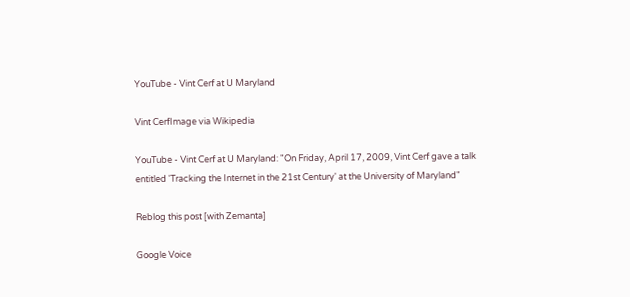YouTube - Vint Cerf at U Maryland

Vint CerfImage via Wikipedia

YouTube - Vint Cerf at U Maryland: "On Friday, April 17, 2009, Vint Cerf gave a talk entitled 'Tracking the Internet in the 21st Century' at the University of Maryland"

Reblog this post [with Zemanta]

Google Voice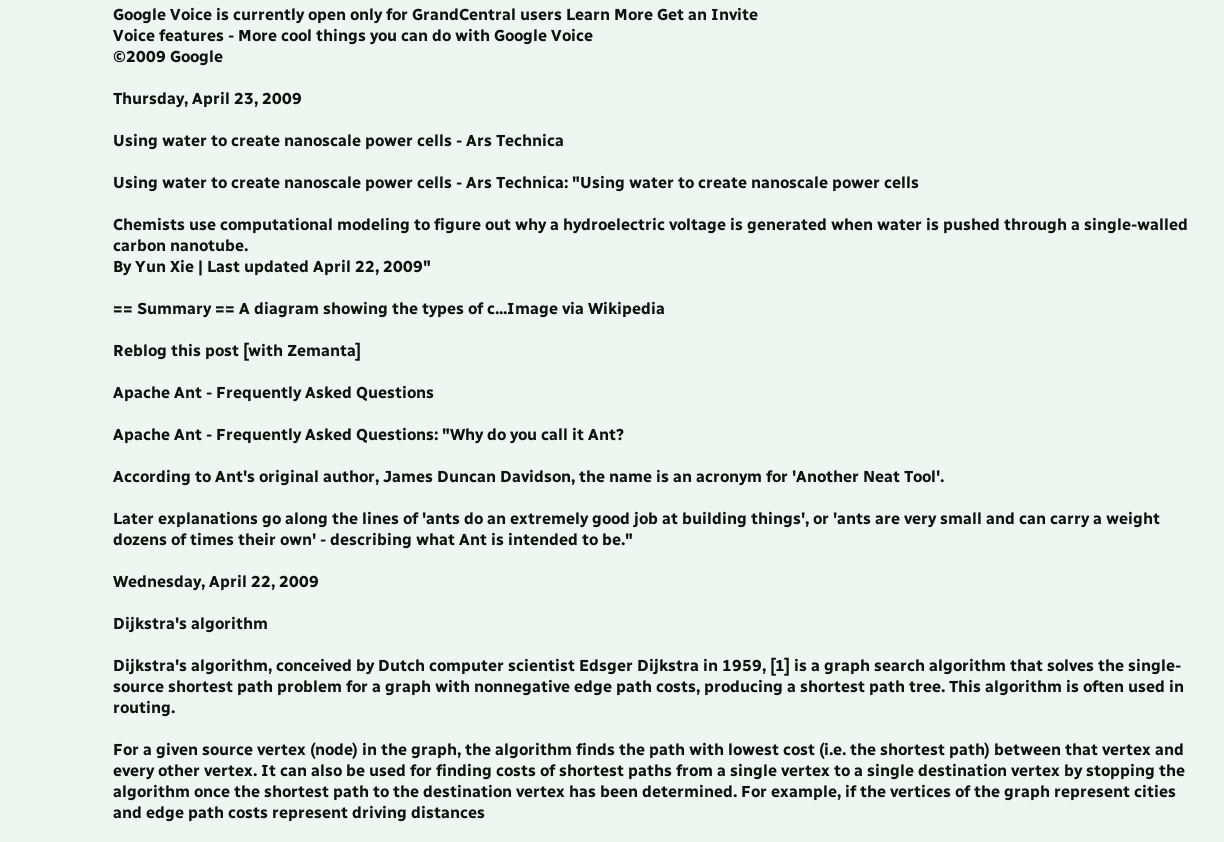Google Voice is currently open only for GrandCentral users Learn More Get an Invite
Voice features - More cool things you can do with Google Voice
©2009 Google

Thursday, April 23, 2009

Using water to create nanoscale power cells - Ars Technica

Using water to create nanoscale power cells - Ars Technica: "Using water to create nanoscale power cells

Chemists use computational modeling to figure out why a hydroelectric voltage is generated when water is pushed through a single-walled carbon nanotube.
By Yun Xie | Last updated April 22, 2009"

== Summary == A diagram showing the types of c...Image via Wikipedia

Reblog this post [with Zemanta]

Apache Ant - Frequently Asked Questions

Apache Ant - Frequently Asked Questions: "Why do you call it Ant?

According to Ant's original author, James Duncan Davidson, the name is an acronym for 'Another Neat Tool'.

Later explanations go along the lines of 'ants do an extremely good job at building things', or 'ants are very small and can carry a weight dozens of times their own' - describing what Ant is intended to be."

Wednesday, April 22, 2009

Dijkstra's algorithm

Dijkstra's algorithm, conceived by Dutch computer scientist Edsger Dijkstra in 1959, [1] is a graph search algorithm that solves the single-source shortest path problem for a graph with nonnegative edge path costs, producing a shortest path tree. This algorithm is often used in routing.

For a given source vertex (node) in the graph, the algorithm finds the path with lowest cost (i.e. the shortest path) between that vertex and every other vertex. It can also be used for finding costs of shortest paths from a single vertex to a single destination vertex by stopping the algorithm once the shortest path to the destination vertex has been determined. For example, if the vertices of the graph represent cities and edge path costs represent driving distances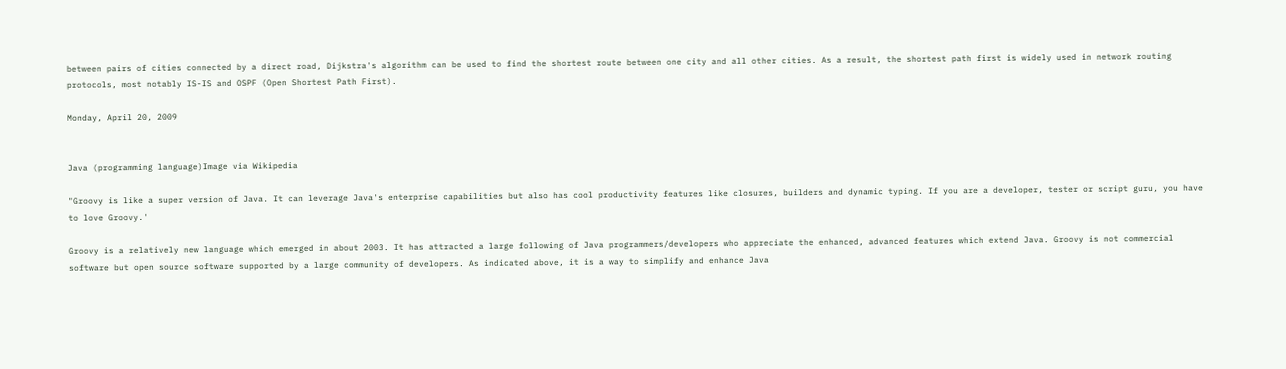between pairs of cities connected by a direct road, Dijkstra's algorithm can be used to find the shortest route between one city and all other cities. As a result, the shortest path first is widely used in network routing protocols, most notably IS-IS and OSPF (Open Shortest Path First).

Monday, April 20, 2009


Java (programming language)Image via Wikipedia

"Groovy is like a super version of Java. It can leverage Java's enterprise capabilities but also has cool productivity features like closures, builders and dynamic typing. If you are a developer, tester or script guru, you have to love Groovy.'

Groovy is a relatively new language which emerged in about 2003. It has attracted a large following of Java programmers/developers who appreciate the enhanced, advanced features which extend Java. Groovy is not commercial software but open source software supported by a large community of developers. As indicated above, it is a way to simplify and enhance Java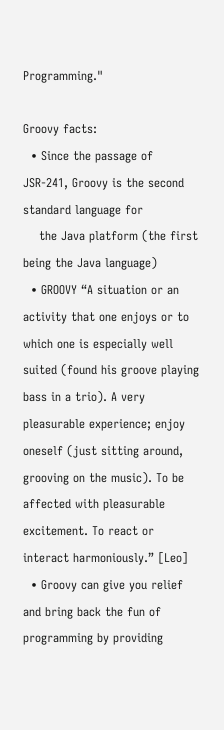Programming."

Groovy facts:
  • Since the passage of JSR-241, Groovy is the second standard language for
    the Java platform (the first being the Java language)
  • GROOVY “A situation or an activity that one enjoys or to which one is especially well suited (found his groove playing bass in a trio). A very pleasurable experience; enjoy oneself (just sitting around, grooving on the music). To be affected with pleasurable excitement. To react or interact harmoniously.” [Leo]
  • Groovy can give you relief and bring back the fun of programming by providing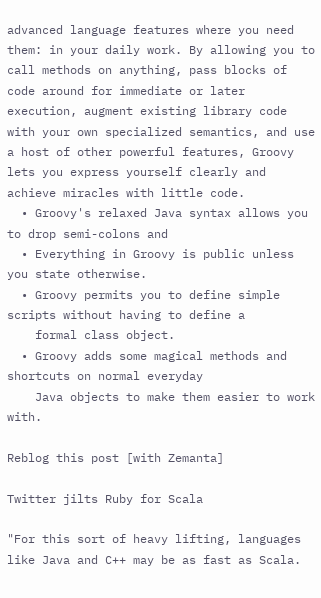advanced language features where you need them: in your daily work. By allowing you to call methods on anything, pass blocks of code around for immediate or later execution, augment existing library code with your own specialized semantics, and use a host of other powerful features, Groovy lets you express yourself clearly and achieve miracles with little code.
  • Groovy's relaxed Java syntax allows you to drop semi-colons and
  • Everything in Groovy is public unless you state otherwise.
  • Groovy permits you to define simple scripts without having to define a
    formal class object.
  • Groovy adds some magical methods and shortcuts on normal everyday
    Java objects to make them easier to work with.

Reblog this post [with Zemanta]

Twitter jilts Ruby for Scala

"For this sort of heavy lifting, languages like Java and C++ may be as fast as Scala.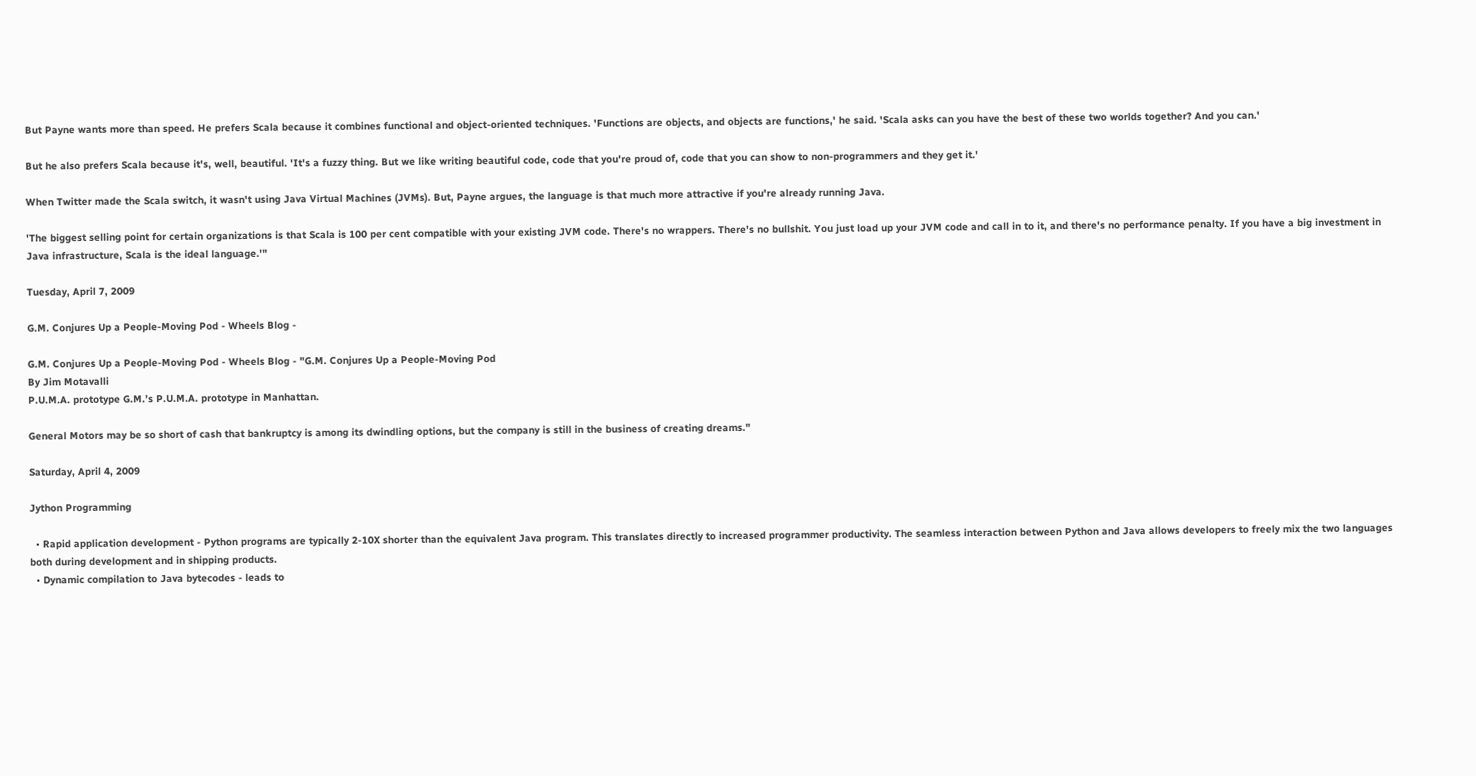But Payne wants more than speed. He prefers Scala because it combines functional and object-oriented techniques. 'Functions are objects, and objects are functions,' he said. 'Scala asks can you have the best of these two worlds together? And you can.'

But he also prefers Scala because it's, well, beautiful. 'It's a fuzzy thing. But we like writing beautiful code, code that you're proud of, code that you can show to non-programmers and they get it.'

When Twitter made the Scala switch, it wasn't using Java Virtual Machines (JVMs). But, Payne argues, the language is that much more attractive if you're already running Java.

'The biggest selling point for certain organizations is that Scala is 100 per cent compatible with your existing JVM code. There's no wrappers. There's no bullshit. You just load up your JVM code and call in to it, and there's no performance penalty. If you have a big investment in Java infrastructure, Scala is the ideal language.'"

Tuesday, April 7, 2009

G.M. Conjures Up a People-Moving Pod - Wheels Blog -

G.M. Conjures Up a People-Moving Pod - Wheels Blog - "G.M. Conjures Up a People-Moving Pod
By Jim Motavalli
P.U.M.A. prototype G.M.’s P.U.M.A. prototype in Manhattan.

General Motors may be so short of cash that bankruptcy is among its dwindling options, but the company is still in the business of creating dreams."

Saturday, April 4, 2009

Jython Programming

  • Rapid application development - Python programs are typically 2-10X shorter than the equivalent Java program. This translates directly to increased programmer productivity. The seamless interaction between Python and Java allows developers to freely mix the two languages both during development and in shipping products.
  • Dynamic compilation to Java bytecodes - leads to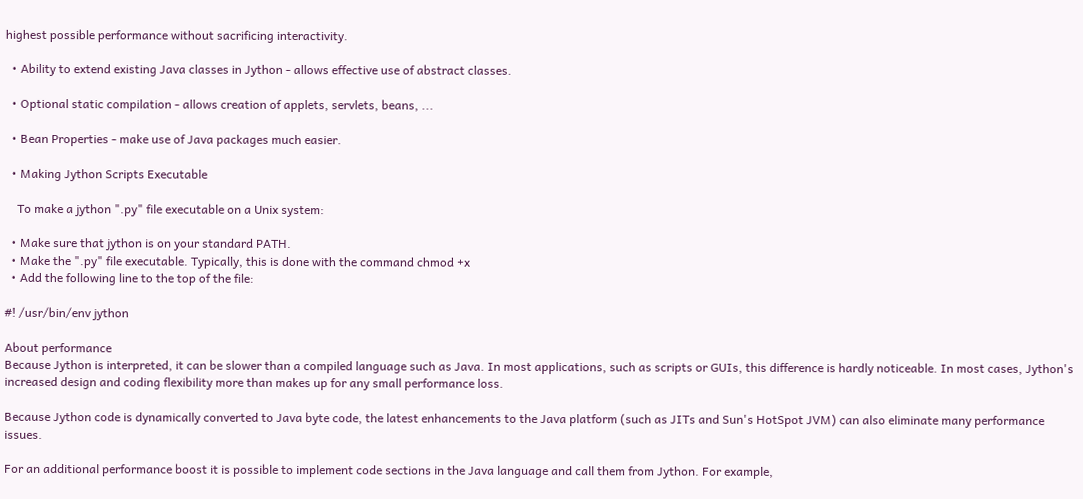highest possible performance without sacrificing interactivity.

  • Ability to extend existing Java classes in Jython - allows effective use of abstract classes.

  • Optional static compilation - allows creation of applets, servlets, beans, ...

  • Bean Properties - make use of Java packages much easier.

  • Making Jython Scripts Executable

    To make a jython ".py" file executable on a Unix system:

  • Make sure that jython is on your standard PATH.
  • Make the ".py" file executable. Typically, this is done with the command chmod +x
  • Add the following line to the top of the file:

#! /usr/bin/env jython

About performance
Because Jython is interpreted, it can be slower than a compiled language such as Java. In most applications, such as scripts or GUIs, this difference is hardly noticeable. In most cases, Jython's increased design and coding flexibility more than makes up for any small performance loss.

Because Jython code is dynamically converted to Java byte code, the latest enhancements to the Java platform (such as JITs and Sun's HotSpot JVM) can also eliminate many performance issues.

For an additional performance boost it is possible to implement code sections in the Java language and call them from Jython. For example,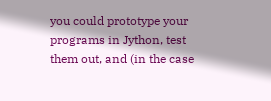you could prototype your programs in Jython, test them out, and (in the case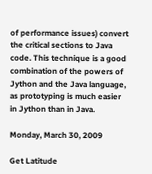of performance issues) convert the critical sections to Java code. This technique is a good combination of the powers of Jython and the Java language, as prototyping is much easier in Jython than in Java.

Monday, March 30, 2009

Get Latitude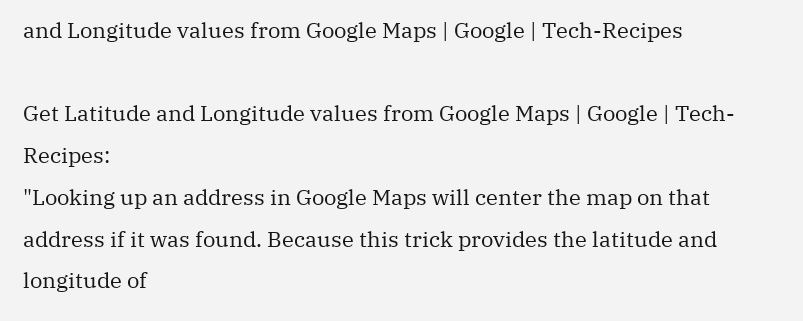and Longitude values from Google Maps | Google | Tech-Recipes

Get Latitude and Longitude values from Google Maps | Google | Tech-Recipes:
"Looking up an address in Google Maps will center the map on that address if it was found. Because this trick provides the latitude and longitude of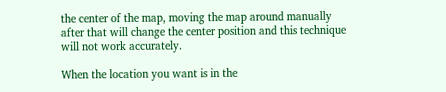the center of the map, moving the map around manually after that will change the center position and this technique will not work accurately.

When the location you want is in the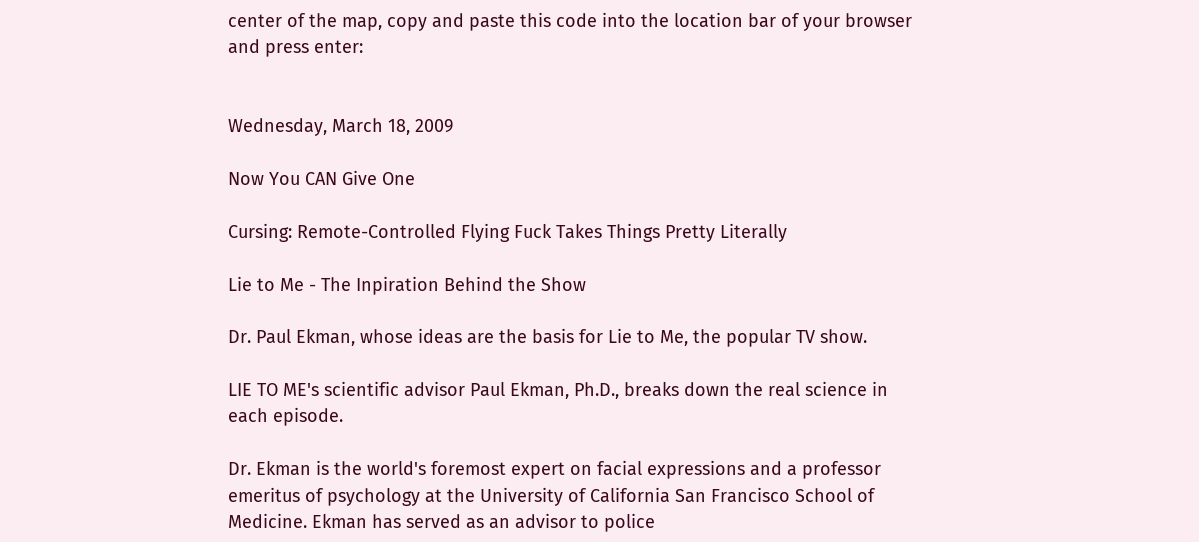center of the map, copy and paste this code into the location bar of your browser and press enter:


Wednesday, March 18, 2009

Now You CAN Give One

Cursing: Remote-Controlled Flying Fuck Takes Things Pretty Literally

Lie to Me - The Inpiration Behind the Show

Dr. Paul Ekman, whose ideas are the basis for Lie to Me, the popular TV show.

LIE TO ME's scientific advisor Paul Ekman, Ph.D., breaks down the real science in each episode.

Dr. Ekman is the world's foremost expert on facial expressions and a professor emeritus of psychology at the University of California San Francisco School of Medicine. Ekman has served as an advisor to police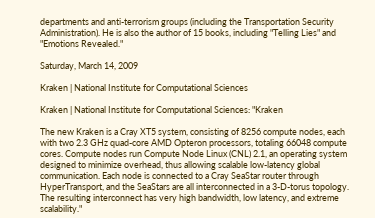departments and anti-terrorism groups (including the Transportation Security Administration). He is also the author of 15 books, including "Telling Lies" and "Emotions Revealed."

Saturday, March 14, 2009

Kraken | National Institute for Computational Sciences

Kraken | National Institute for Computational Sciences: "Kraken

The new Kraken is a Cray XT5 system, consisting of 8256 compute nodes, each with two 2.3 GHz quad-core AMD Opteron processors, totaling 66048 compute cores. Compute nodes run Compute Node Linux (CNL) 2.1, an operating system designed to minimize overhead, thus allowing scalable low-latency global communication. Each node is connected to a Cray SeaStar router through HyperTransport, and the SeaStars are all interconnected in a 3-D-torus topology. The resulting interconnect has very high bandwidth, low latency, and extreme scalability."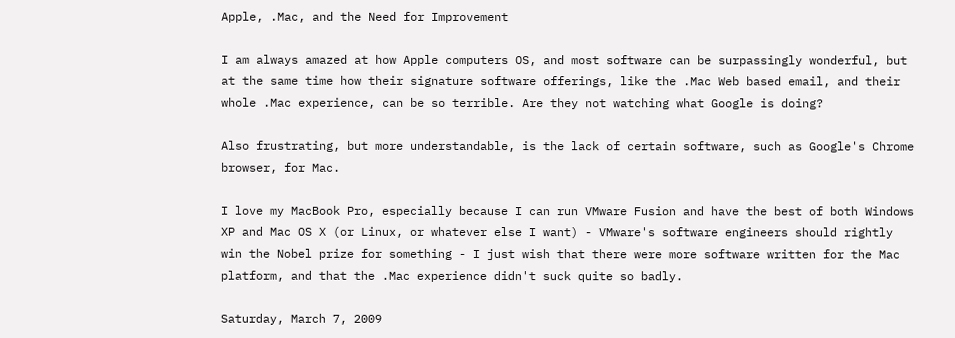Apple, .Mac, and the Need for Improvement

I am always amazed at how Apple computers OS, and most software can be surpassingly wonderful, but at the same time how their signature software offerings, like the .Mac Web based email, and their whole .Mac experience, can be so terrible. Are they not watching what Google is doing?

Also frustrating, but more understandable, is the lack of certain software, such as Google's Chrome browser, for Mac.

I love my MacBook Pro, especially because I can run VMware Fusion and have the best of both Windows XP and Mac OS X (or Linux, or whatever else I want) - VMware's software engineers should rightly win the Nobel prize for something - I just wish that there were more software written for the Mac platform, and that the .Mac experience didn't suck quite so badly.

Saturday, March 7, 2009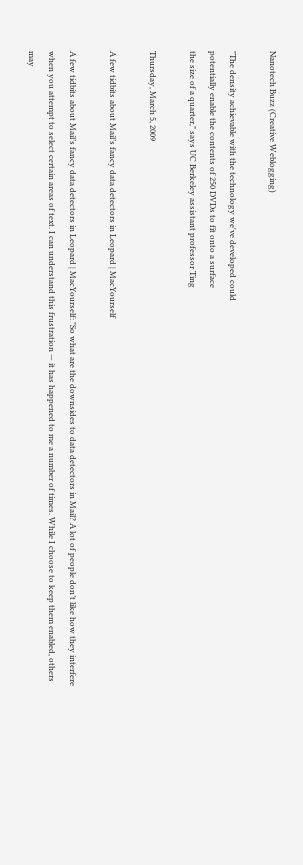Nanotech Buzz (Creative Weblogging)

"The density achievable with the technology we've developed could
potentially enable the contents of 250 DVDs to fit onto a surface
the size of a quarter," says UC Berkeley assistant professor Ting

Thursday, March 5, 2009

A few tidbits about Mail’s fancy data detectors in Leopard | MacYourself

A few tidbits about Mail’s fancy data detectors in Leopard | MacYourself: "So what are the downsides to data detectors in Mail? A lot of people don’t like how they interfere when you attempt to select certain areas of text. I can understand this frustration — it has happened to me a number of times. While I choose to keep them enabled, others may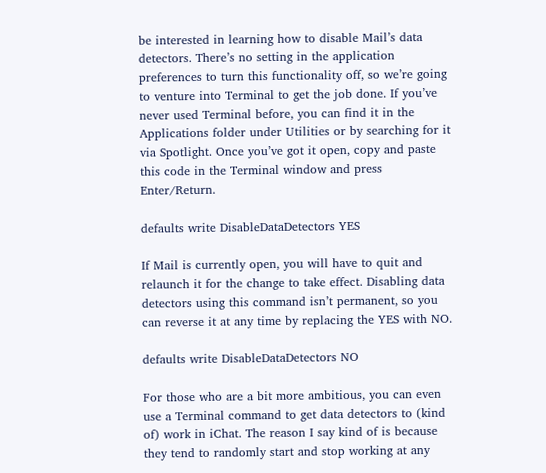be interested in learning how to disable Mail’s data detectors. There’s no setting in the application preferences to turn this functionality off, so we’re going to venture into Terminal to get the job done. If you’ve never used Terminal before, you can find it in the Applications folder under Utilities or by searching for it via Spotlight. Once you’ve got it open, copy and paste this code in the Terminal window and press Enter/Return.

defaults write DisableDataDetectors YES

If Mail is currently open, you will have to quit and relaunch it for the change to take effect. Disabling data detectors using this command isn’t permanent, so you can reverse it at any time by replacing the YES with NO.

defaults write DisableDataDetectors NO

For those who are a bit more ambitious, you can even use a Terminal command to get data detectors to (kind of) work in iChat. The reason I say kind of is because they tend to randomly start and stop working at any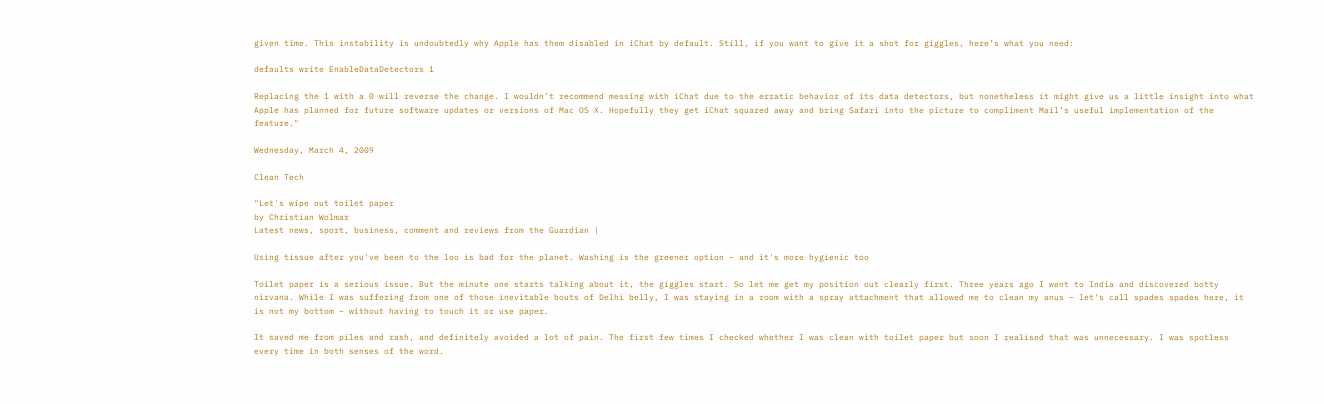given time. This instability is undoubtedly why Apple has them disabled in iChat by default. Still, if you want to give it a shot for giggles, here’s what you need:

defaults write EnableDataDetectors 1

Replacing the 1 with a 0 will reverse the change. I wouldn’t recommend messing with iChat due to the erratic behavior of its data detectors, but nonetheless it might give us a little insight into what Apple has planned for future software updates or versions of Mac OS X. Hopefully they get iChat squared away and bring Safari into the picture to compliment Mail’s useful implementation of the feature."

Wednesday, March 4, 2009

Clean Tech

"Let's wipe out toilet paper
by Christian Wolmar
Latest news, sport, business, comment and reviews from the Guardian |

Using tissue after you've been to the loo is bad for the planet. Washing is the greener option – and it's more hygienic too

Toilet paper is a serious issue. But the minute one starts talking about it, the giggles start. So let me get my position out clearly first. Three years ago I went to India and discovered botty nirvana. While I was suffering from one of those inevitable bouts of Delhi belly, I was staying in a room with a spray attachment that allowed me to clean my anus – let's call spades spades here, it is not my bottom – without having to touch it or use paper.

It saved me from piles and rash, and definitely avoided a lot of pain. The first few times I checked whether I was clean with toilet paper but soon I realised that was unnecessary. I was spotless every time in both senses of the word.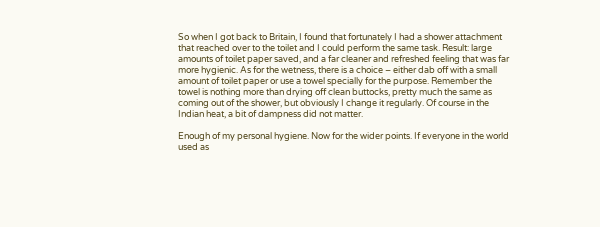So when I got back to Britain, I found that fortunately I had a shower attachment that reached over to the toilet and I could perform the same task. Result: large amounts of toilet paper saved, and a far cleaner and refreshed feeling that was far more hygienic. As for the wetness, there is a choice – either dab off with a small amount of toilet paper or use a towel specially for the purpose. Remember the towel is nothing more than drying off clean buttocks, pretty much the same as coming out of the shower, but obviously I change it regularly. Of course in the Indian heat, a bit of dampness did not matter.

Enough of my personal hygiene. Now for the wider points. If everyone in the world used as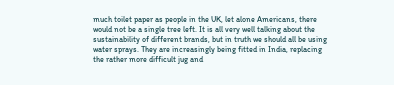much toilet paper as people in the UK, let alone Americans, there would not be a single tree left. It is all very well talking about the sustainability of different brands, but in truth we should all be using water sprays. They are increasingly being fitted in India, replacing the rather more difficult jug and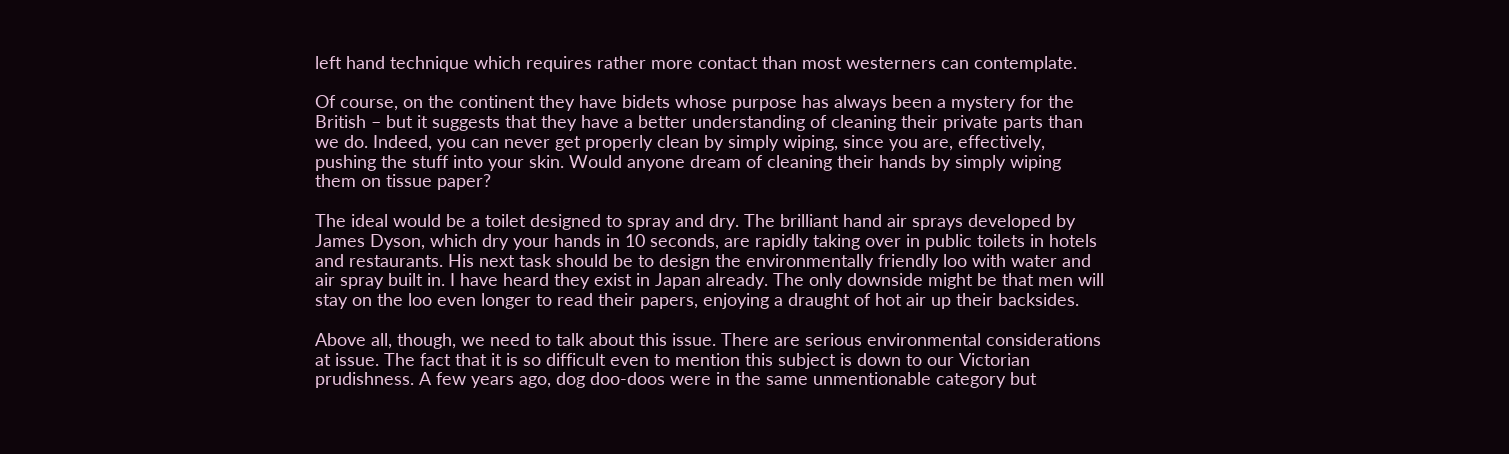left hand technique which requires rather more contact than most westerners can contemplate.

Of course, on the continent they have bidets whose purpose has always been a mystery for the British – but it suggests that they have a better understanding of cleaning their private parts than we do. Indeed, you can never get properly clean by simply wiping, since you are, effectively, pushing the stuff into your skin. Would anyone dream of cleaning their hands by simply wiping them on tissue paper?

The ideal would be a toilet designed to spray and dry. The brilliant hand air sprays developed by James Dyson, which dry your hands in 10 seconds, are rapidly taking over in public toilets in hotels and restaurants. His next task should be to design the environmentally friendly loo with water and air spray built in. I have heard they exist in Japan already. The only downside might be that men will stay on the loo even longer to read their papers, enjoying a draught of hot air up their backsides.

Above all, though, we need to talk about this issue. There are serious environmental considerations at issue. The fact that it is so difficult even to mention this subject is down to our Victorian prudishness. A few years ago, dog doo-doos were in the same unmentionable category but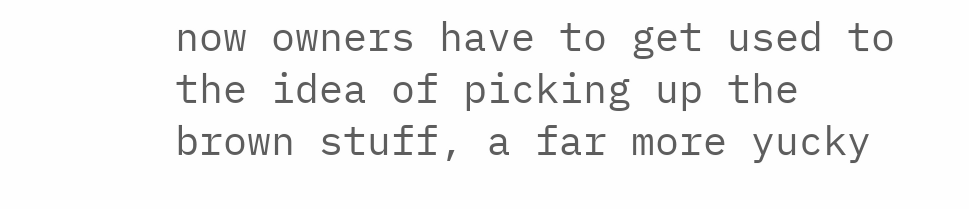now owners have to get used to the idea of picking up the brown stuff, a far more yucky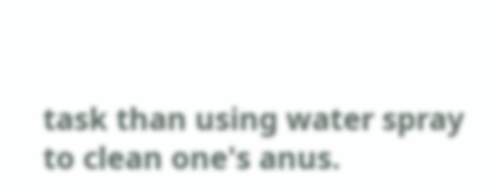task than using water spray to clean one's anus.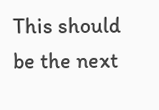This should be the next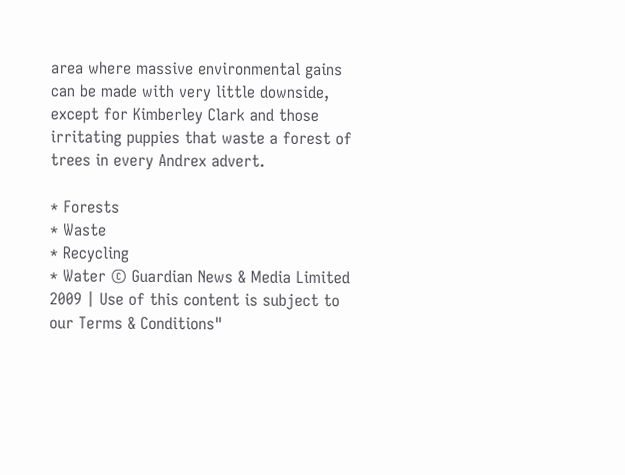area where massive environmental gains can be made with very little downside, except for Kimberley Clark and those irritating puppies that waste a forest of trees in every Andrex advert.

* Forests
* Waste
* Recycling
* Water © Guardian News & Media Limited 2009 | Use of this content is subject to our Terms & Conditions"